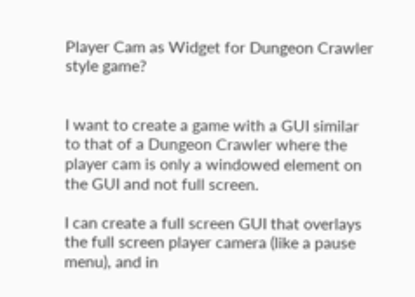Player Cam as Widget for Dungeon Crawler style game?


I want to create a game with a GUI similar to that of a Dungeon Crawler where the player cam is only a windowed element on the GUI and not full screen.

I can create a full screen GUI that overlays the full screen player camera (like a pause menu), and in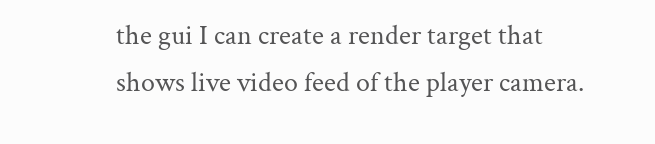the gui I can create a render target that shows live video feed of the player camera.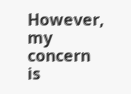However, my concern is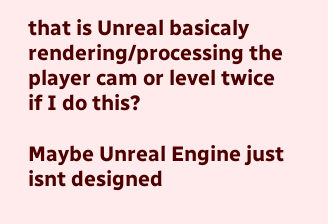that is Unreal basicaly rendering/processing the player cam or level twice if I do this?

Maybe Unreal Engine just isnt designed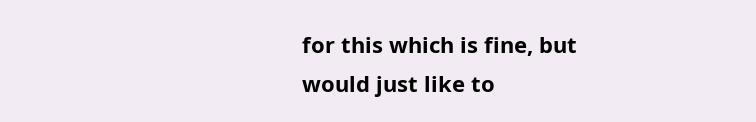for this which is fine, but would just like to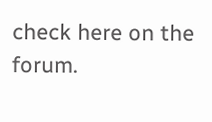check here on the forum.